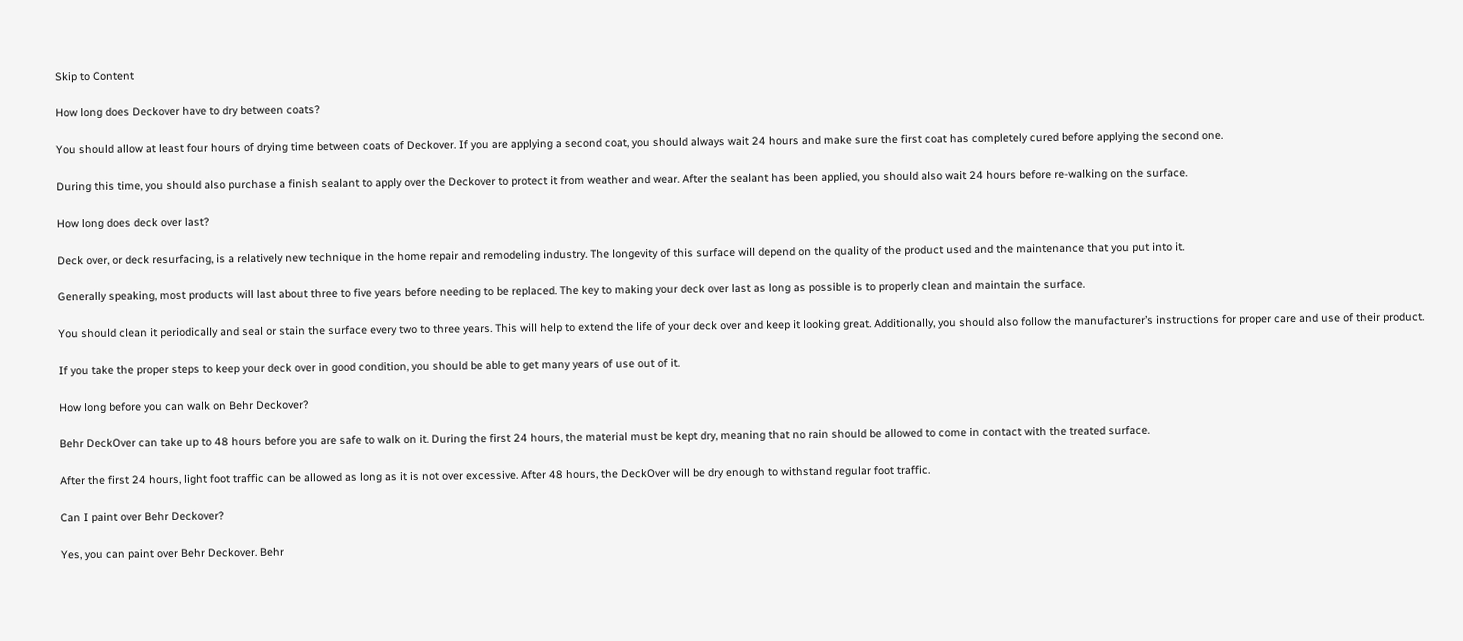Skip to Content

How long does Deckover have to dry between coats?

You should allow at least four hours of drying time between coats of Deckover. If you are applying a second coat, you should always wait 24 hours and make sure the first coat has completely cured before applying the second one.

During this time, you should also purchase a finish sealant to apply over the Deckover to protect it from weather and wear. After the sealant has been applied, you should also wait 24 hours before re-walking on the surface.

How long does deck over last?

Deck over, or deck resurfacing, is a relatively new technique in the home repair and remodeling industry. The longevity of this surface will depend on the quality of the product used and the maintenance that you put into it.

Generally speaking, most products will last about three to five years before needing to be replaced. The key to making your deck over last as long as possible is to properly clean and maintain the surface.

You should clean it periodically and seal or stain the surface every two to three years. This will help to extend the life of your deck over and keep it looking great. Additionally, you should also follow the manufacturer’s instructions for proper care and use of their product.

If you take the proper steps to keep your deck over in good condition, you should be able to get many years of use out of it.

How long before you can walk on Behr Deckover?

Behr DeckOver can take up to 48 hours before you are safe to walk on it. During the first 24 hours, the material must be kept dry, meaning that no rain should be allowed to come in contact with the treated surface.

After the first 24 hours, light foot traffic can be allowed as long as it is not over excessive. After 48 hours, the DeckOver will be dry enough to withstand regular foot traffic.

Can I paint over Behr Deckover?

Yes, you can paint over Behr Deckover. Behr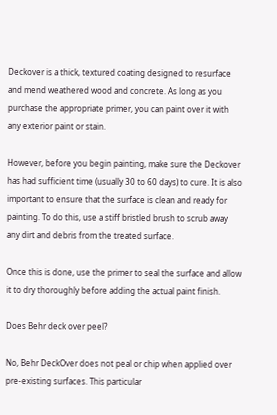Deckover is a thick, textured coating designed to resurface and mend weathered wood and concrete. As long as you purchase the appropriate primer, you can paint over it with any exterior paint or stain.

However, before you begin painting, make sure the Deckover has had sufficient time (usually 30 to 60 days) to cure. It is also important to ensure that the surface is clean and ready for painting. To do this, use a stiff bristled brush to scrub away any dirt and debris from the treated surface.

Once this is done, use the primer to seal the surface and allow it to dry thoroughly before adding the actual paint finish.

Does Behr deck over peel?

No, Behr DeckOver does not peal or chip when applied over pre-existing surfaces. This particular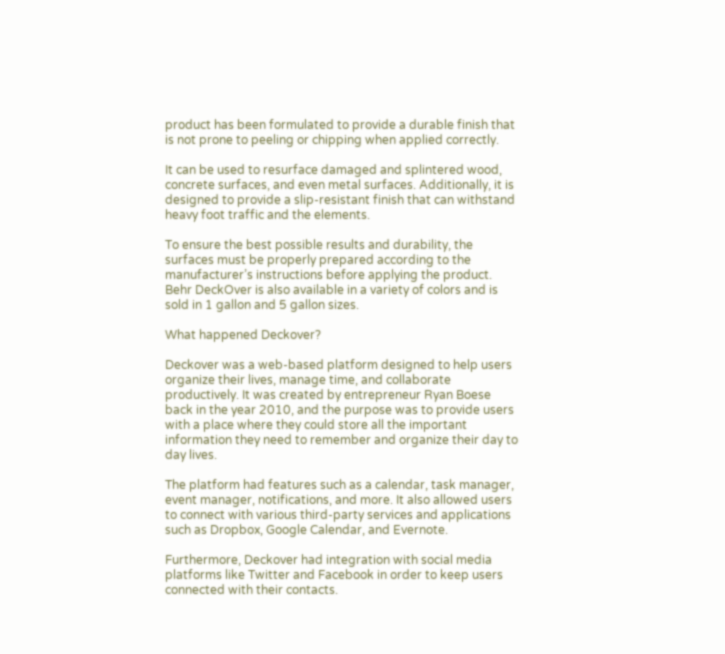product has been formulated to provide a durable finish that is not prone to peeling or chipping when applied correctly.

It can be used to resurface damaged and splintered wood, concrete surfaces, and even metal surfaces. Additionally, it is designed to provide a slip-resistant finish that can withstand heavy foot traffic and the elements.

To ensure the best possible results and durability, the surfaces must be properly prepared according to the manufacturer’s instructions before applying the product. Behr DeckOver is also available in a variety of colors and is sold in 1 gallon and 5 gallon sizes.

What happened Deckover?

Deckover was a web-based platform designed to help users organize their lives, manage time, and collaborate productively. It was created by entrepreneur Ryan Boese back in the year 2010, and the purpose was to provide users with a place where they could store all the important information they need to remember and organize their day to day lives.

The platform had features such as a calendar, task manager, event manager, notifications, and more. It also allowed users to connect with various third-party services and applications such as Dropbox, Google Calendar, and Evernote.

Furthermore, Deckover had integration with social media platforms like Twitter and Facebook in order to keep users connected with their contacts.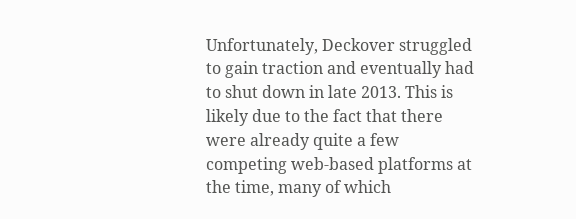Unfortunately, Deckover struggled to gain traction and eventually had to shut down in late 2013. This is likely due to the fact that there were already quite a few competing web-based platforms at the time, many of which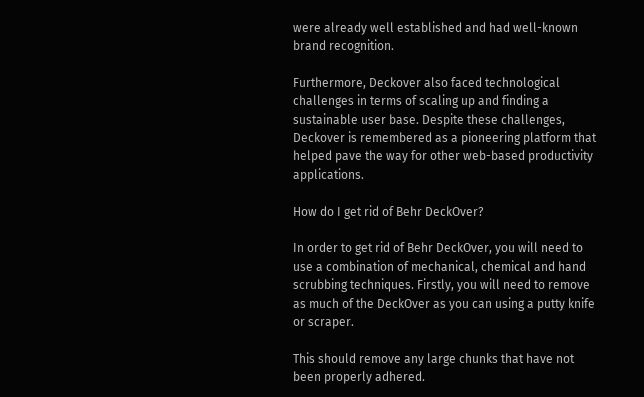were already well established and had well-known brand recognition.

Furthermore, Deckover also faced technological challenges in terms of scaling up and finding a sustainable user base. Despite these challenges, Deckover is remembered as a pioneering platform that helped pave the way for other web-based productivity applications.

How do I get rid of Behr DeckOver?

In order to get rid of Behr DeckOver, you will need to use a combination of mechanical, chemical and hand scrubbing techniques. Firstly, you will need to remove as much of the DeckOver as you can using a putty knife or scraper.

This should remove any large chunks that have not been properly adhered.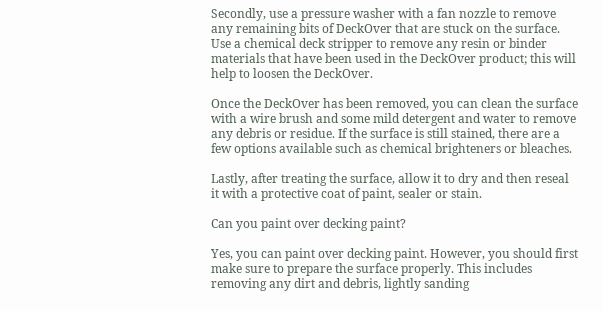Secondly, use a pressure washer with a fan nozzle to remove any remaining bits of DeckOver that are stuck on the surface. Use a chemical deck stripper to remove any resin or binder materials that have been used in the DeckOver product; this will help to loosen the DeckOver.

Once the DeckOver has been removed, you can clean the surface with a wire brush and some mild detergent and water to remove any debris or residue. If the surface is still stained, there are a few options available such as chemical brighteners or bleaches.

Lastly, after treating the surface, allow it to dry and then reseal it with a protective coat of paint, sealer or stain.

Can you paint over decking paint?

Yes, you can paint over decking paint. However, you should first make sure to prepare the surface properly. This includes removing any dirt and debris, lightly sanding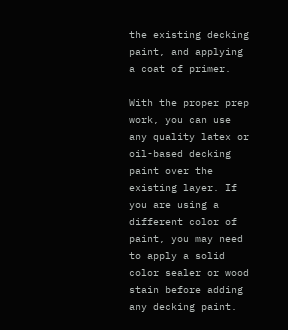the existing decking paint, and applying a coat of primer.

With the proper prep work, you can use any quality latex or oil-based decking paint over the existing layer. If you are using a different color of paint, you may need to apply a solid color sealer or wood stain before adding any decking paint.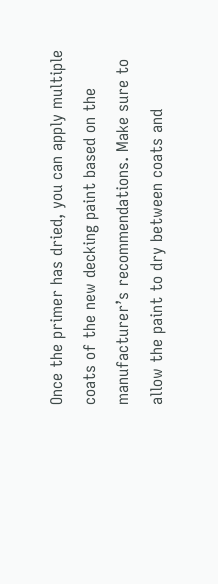Once the primer has dried, you can apply multiple coats of the new decking paint based on the manufacturer’s recommendations. Make sure to allow the paint to dry between coats and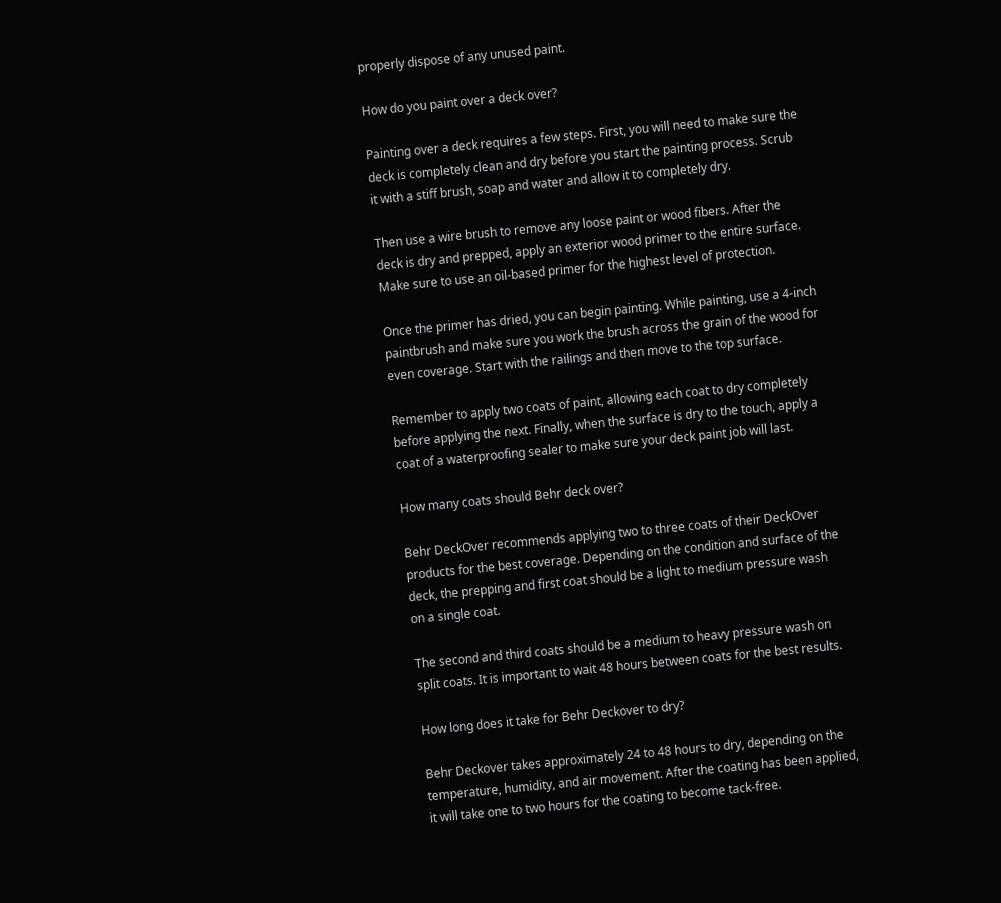properly dispose of any unused paint.

How do you paint over a deck over?

Painting over a deck requires a few steps. First, you will need to make sure the deck is completely clean and dry before you start the painting process. Scrub it with a stiff brush, soap and water and allow it to completely dry.

Then use a wire brush to remove any loose paint or wood fibers. After the deck is dry and prepped, apply an exterior wood primer to the entire surface. Make sure to use an oil-based primer for the highest level of protection.

Once the primer has dried, you can begin painting. While painting, use a 4-inch paintbrush and make sure you work the brush across the grain of the wood for even coverage. Start with the railings and then move to the top surface.

Remember to apply two coats of paint, allowing each coat to dry completely before applying the next. Finally, when the surface is dry to the touch, apply a coat of a waterproofing sealer to make sure your deck paint job will last.

How many coats should Behr deck over?

Behr DeckOver recommends applying two to three coats of their DeckOver products for the best coverage. Depending on the condition and surface of the deck, the prepping and first coat should be a light to medium pressure wash on a single coat.

The second and third coats should be a medium to heavy pressure wash on split coats. It is important to wait 48 hours between coats for the best results.

How long does it take for Behr Deckover to dry?

Behr Deckover takes approximately 24 to 48 hours to dry, depending on the temperature, humidity, and air movement. After the coating has been applied, it will take one to two hours for the coating to become tack-free.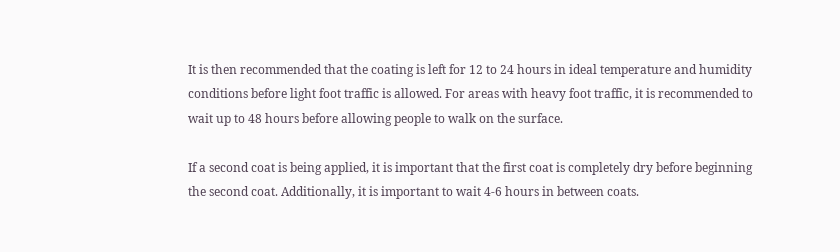It is then recommended that the coating is left for 12 to 24 hours in ideal temperature and humidity conditions before light foot traffic is allowed. For areas with heavy foot traffic, it is recommended to wait up to 48 hours before allowing people to walk on the surface.

If a second coat is being applied, it is important that the first coat is completely dry before beginning the second coat. Additionally, it is important to wait 4-6 hours in between coats.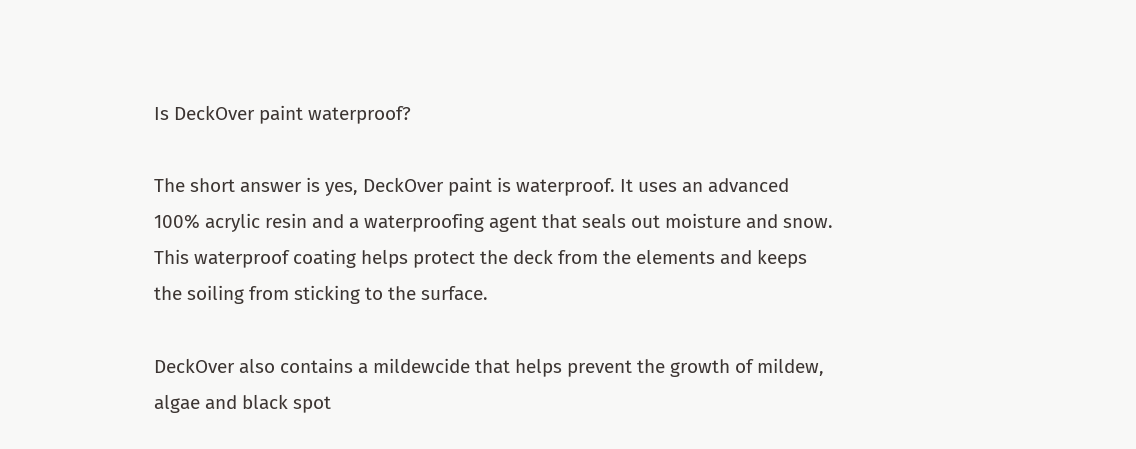Is DeckOver paint waterproof?

The short answer is yes, DeckOver paint is waterproof. It uses an advanced 100% acrylic resin and a waterproofing agent that seals out moisture and snow. This waterproof coating helps protect the deck from the elements and keeps the soiling from sticking to the surface.

DeckOver also contains a mildewcide that helps prevent the growth of mildew, algae and black spot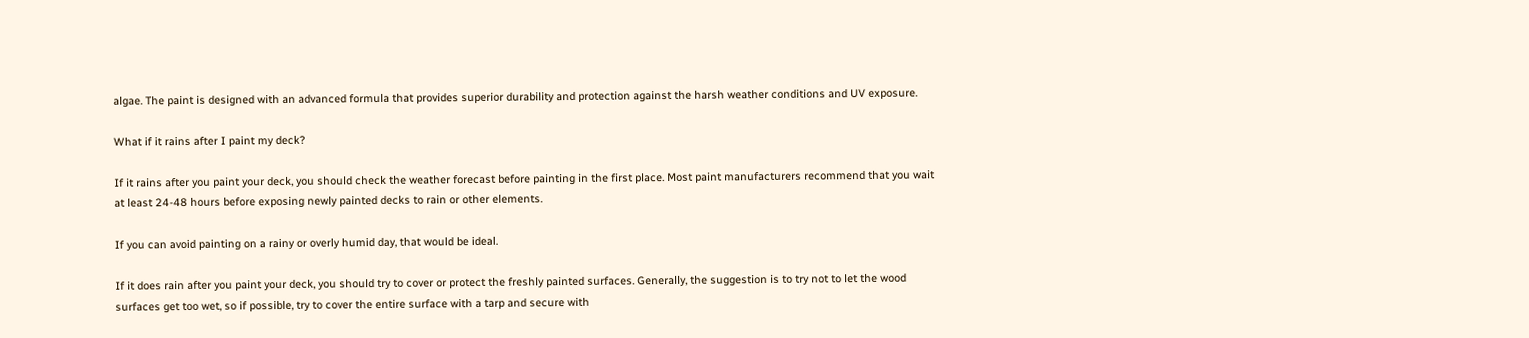algae. The paint is designed with an advanced formula that provides superior durability and protection against the harsh weather conditions and UV exposure.

What if it rains after I paint my deck?

If it rains after you paint your deck, you should check the weather forecast before painting in the first place. Most paint manufacturers recommend that you wait at least 24-48 hours before exposing newly painted decks to rain or other elements.

If you can avoid painting on a rainy or overly humid day, that would be ideal.

If it does rain after you paint your deck, you should try to cover or protect the freshly painted surfaces. Generally, the suggestion is to try not to let the wood surfaces get too wet, so if possible, try to cover the entire surface with a tarp and secure with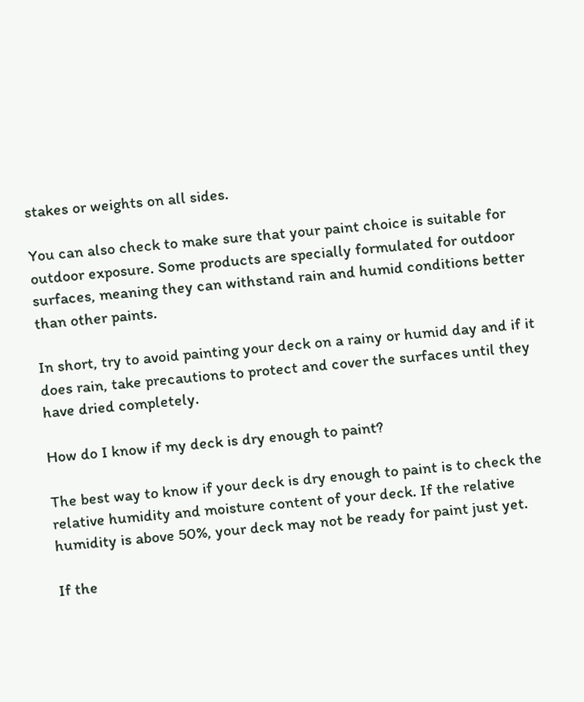stakes or weights on all sides.

You can also check to make sure that your paint choice is suitable for outdoor exposure. Some products are specially formulated for outdoor surfaces, meaning they can withstand rain and humid conditions better than other paints.

In short, try to avoid painting your deck on a rainy or humid day and if it does rain, take precautions to protect and cover the surfaces until they have dried completely.

How do I know if my deck is dry enough to paint?

The best way to know if your deck is dry enough to paint is to check the relative humidity and moisture content of your deck. If the relative humidity is above 50%, your deck may not be ready for paint just yet.

If the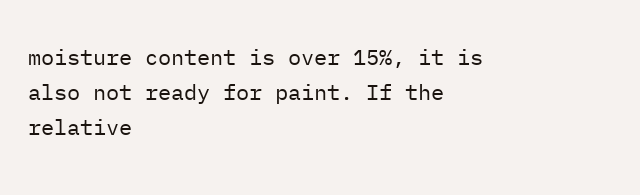moisture content is over 15%, it is also not ready for paint. If the relative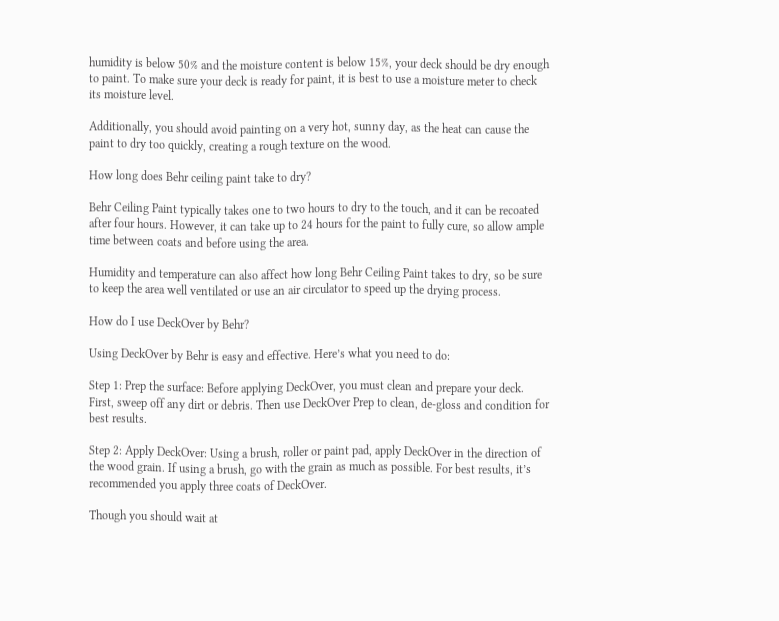humidity is below 50% and the moisture content is below 15%, your deck should be dry enough to paint. To make sure your deck is ready for paint, it is best to use a moisture meter to check its moisture level.

Additionally, you should avoid painting on a very hot, sunny day, as the heat can cause the paint to dry too quickly, creating a rough texture on the wood.

How long does Behr ceiling paint take to dry?

Behr Ceiling Paint typically takes one to two hours to dry to the touch, and it can be recoated after four hours. However, it can take up to 24 hours for the paint to fully cure, so allow ample time between coats and before using the area.

Humidity and temperature can also affect how long Behr Ceiling Paint takes to dry, so be sure to keep the area well ventilated or use an air circulator to speed up the drying process.

How do I use DeckOver by Behr?

Using DeckOver by Behr is easy and effective. Here’s what you need to do:

Step 1: Prep the surface: Before applying DeckOver, you must clean and prepare your deck. First, sweep off any dirt or debris. Then use DeckOver Prep to clean, de-gloss and condition for best results.

Step 2: Apply DeckOver: Using a brush, roller or paint pad, apply DeckOver in the direction of the wood grain. If using a brush, go with the grain as much as possible. For best results, it’s recommended you apply three coats of DeckOver.

Though you should wait at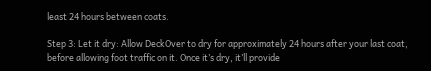least 24 hours between coats.

Step 3: Let it dry: Allow DeckOver to dry for approximately 24 hours after your last coat, before allowing foot traffic on it. Once it’s dry, it’ll provide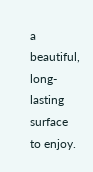a beautiful, long-lasting surface to enjoy.